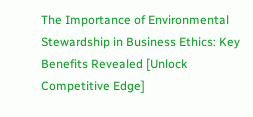The Importance of Environmental Stewardship in Business Ethics: Key Benefits Revealed [Unlock Competitive Edge]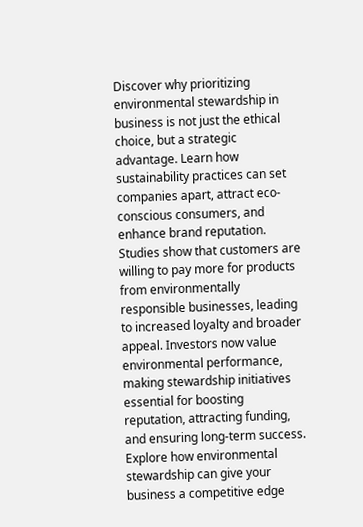Discover why prioritizing environmental stewardship in business is not just the ethical choice, but a strategic advantage. Learn how sustainability practices can set companies apart, attract eco-conscious consumers, and enhance brand reputation. Studies show that customers are willing to pay more for products from environmentally responsible businesses, leading to increased loyalty and broader appeal. Investors now value environmental performance, making stewardship initiatives essential for boosting reputation, attracting funding, and ensuring long-term success. Explore how environmental stewardship can give your business a competitive edge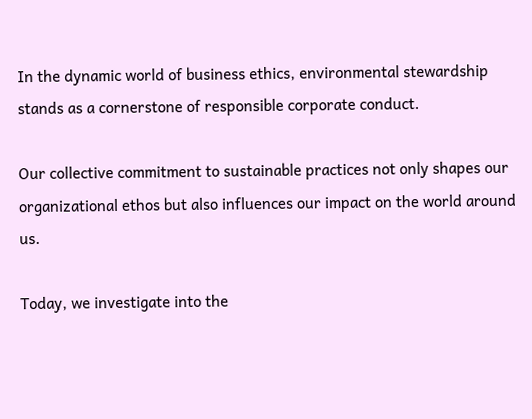In the dynamic world of business ethics, environmental stewardship stands as a cornerstone of responsible corporate conduct.

Our collective commitment to sustainable practices not only shapes our organizational ethos but also influences our impact on the world around us.

Today, we investigate into the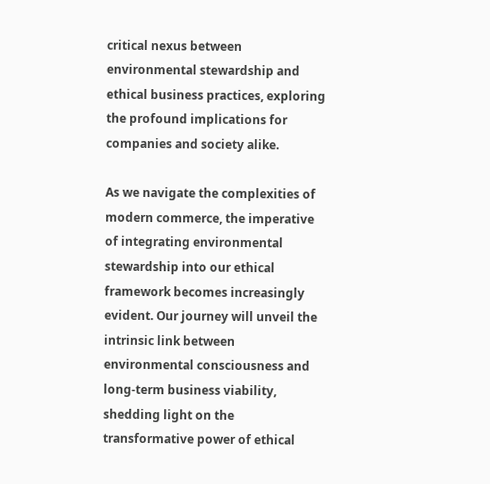critical nexus between environmental stewardship and ethical business practices, exploring the profound implications for companies and society alike.

As we navigate the complexities of modern commerce, the imperative of integrating environmental stewardship into our ethical framework becomes increasingly evident. Our journey will unveil the intrinsic link between environmental consciousness and long-term business viability, shedding light on the transformative power of ethical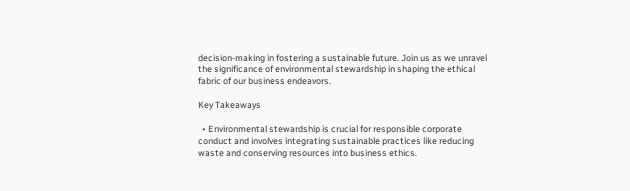decision-making in fostering a sustainable future. Join us as we unravel the significance of environmental stewardship in shaping the ethical fabric of our business endeavors.

Key Takeaways

  • Environmental stewardship is crucial for responsible corporate conduct and involves integrating sustainable practices like reducing waste and conserving resources into business ethics.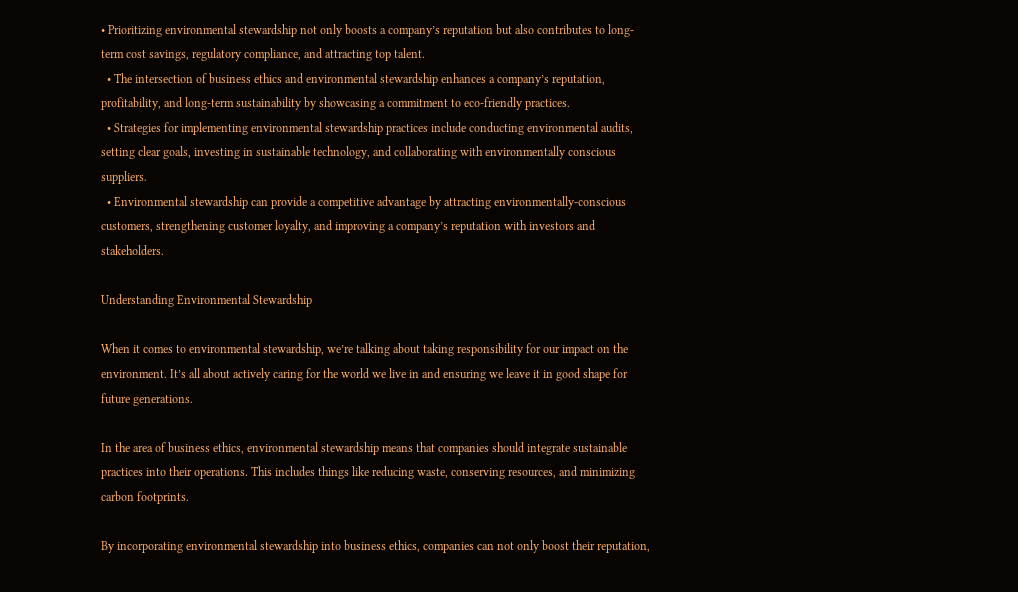• Prioritizing environmental stewardship not only boosts a company’s reputation but also contributes to long-term cost savings, regulatory compliance, and attracting top talent.
  • The intersection of business ethics and environmental stewardship enhances a company’s reputation, profitability, and long-term sustainability by showcasing a commitment to eco-friendly practices.
  • Strategies for implementing environmental stewardship practices include conducting environmental audits, setting clear goals, investing in sustainable technology, and collaborating with environmentally conscious suppliers.
  • Environmental stewardship can provide a competitive advantage by attracting environmentally-conscious customers, strengthening customer loyalty, and improving a company’s reputation with investors and stakeholders.

Understanding Environmental Stewardship

When it comes to environmental stewardship, we’re talking about taking responsibility for our impact on the environment. It’s all about actively caring for the world we live in and ensuring we leave it in good shape for future generations.

In the area of business ethics, environmental stewardship means that companies should integrate sustainable practices into their operations. This includes things like reducing waste, conserving resources, and minimizing carbon footprints.

By incorporating environmental stewardship into business ethics, companies can not only boost their reputation,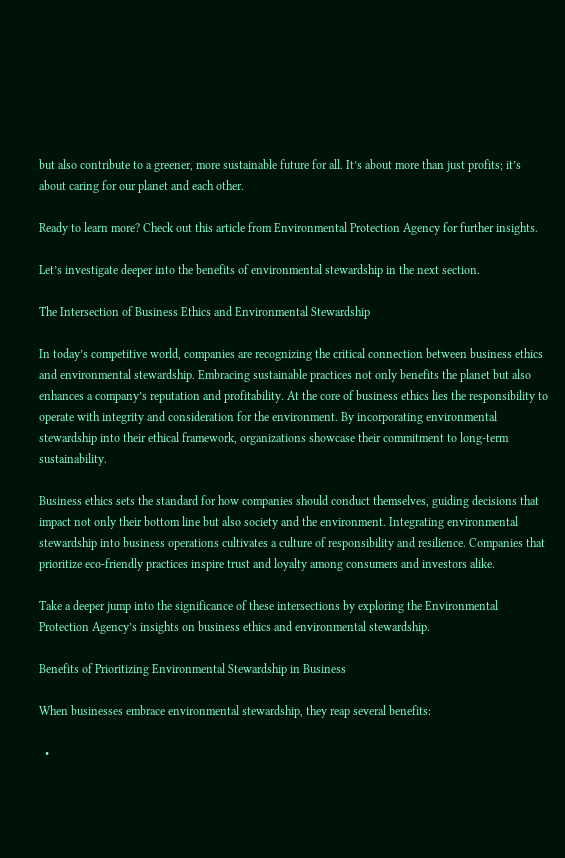but also contribute to a greener, more sustainable future for all. It’s about more than just profits; it’s about caring for our planet and each other.

Ready to learn more? Check out this article from Environmental Protection Agency for further insights.

Let’s investigate deeper into the benefits of environmental stewardship in the next section.

The Intersection of Business Ethics and Environmental Stewardship

In today’s competitive world, companies are recognizing the critical connection between business ethics and environmental stewardship. Embracing sustainable practices not only benefits the planet but also enhances a company’s reputation and profitability. At the core of business ethics lies the responsibility to operate with integrity and consideration for the environment. By incorporating environmental stewardship into their ethical framework, organizations showcase their commitment to long-term sustainability.

Business ethics sets the standard for how companies should conduct themselves, guiding decisions that impact not only their bottom line but also society and the environment. Integrating environmental stewardship into business operations cultivates a culture of responsibility and resilience. Companies that prioritize eco-friendly practices inspire trust and loyalty among consumers and investors alike.

Take a deeper jump into the significance of these intersections by exploring the Environmental Protection Agency’s insights on business ethics and environmental stewardship.

Benefits of Prioritizing Environmental Stewardship in Business

When businesses embrace environmental stewardship, they reap several benefits:

  •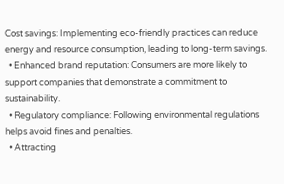Cost savings: Implementing eco-friendly practices can reduce energy and resource consumption, leading to long-term savings.
  • Enhanced brand reputation: Consumers are more likely to support companies that demonstrate a commitment to sustainability.
  • Regulatory compliance: Following environmental regulations helps avoid fines and penalties.
  • Attracting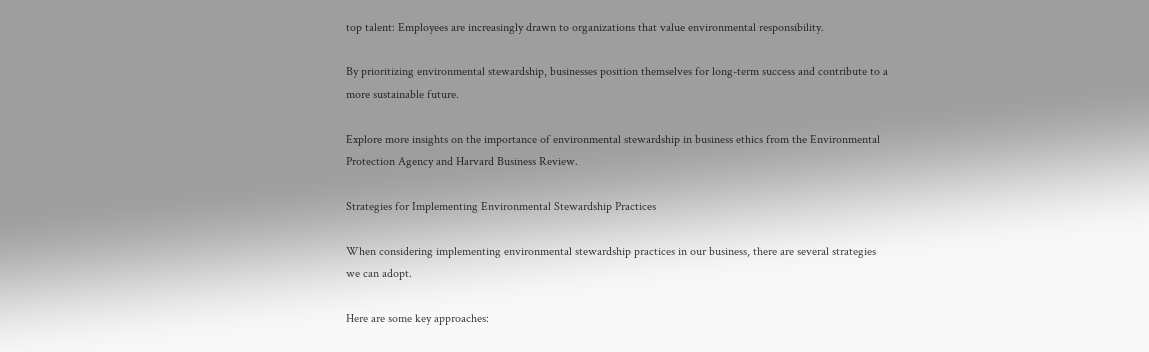top talent: Employees are increasingly drawn to organizations that value environmental responsibility.

By prioritizing environmental stewardship, businesses position themselves for long-term success and contribute to a more sustainable future.

Explore more insights on the importance of environmental stewardship in business ethics from the Environmental Protection Agency and Harvard Business Review.

Strategies for Implementing Environmental Stewardship Practices

When considering implementing environmental stewardship practices in our business, there are several strategies we can adopt.

Here are some key approaches: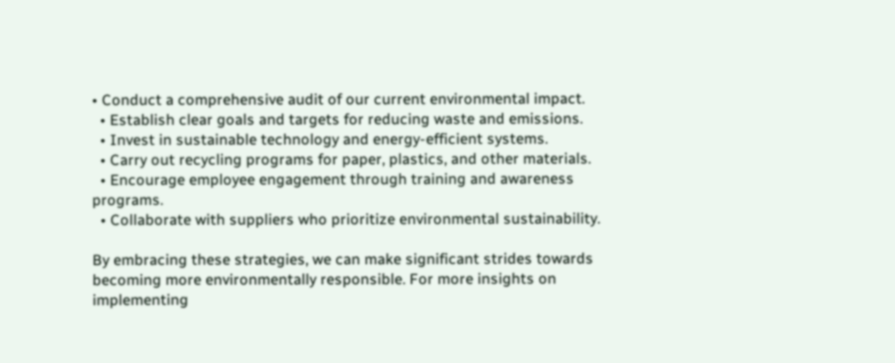• Conduct a comprehensive audit of our current environmental impact.
  • Establish clear goals and targets for reducing waste and emissions.
  • Invest in sustainable technology and energy-efficient systems.
  • Carry out recycling programs for paper, plastics, and other materials.
  • Encourage employee engagement through training and awareness programs.
  • Collaborate with suppliers who prioritize environmental sustainability.

By embracing these strategies, we can make significant strides towards becoming more environmentally responsible. For more insights on implementing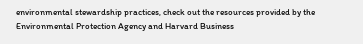environmental stewardship practices, check out the resources provided by the Environmental Protection Agency and Harvard Business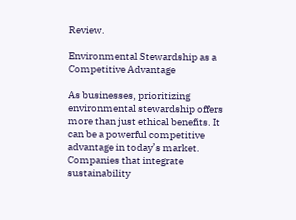Review.

Environmental Stewardship as a Competitive Advantage

As businesses, prioritizing environmental stewardship offers more than just ethical benefits. It can be a powerful competitive advantage in today’s market. Companies that integrate sustainability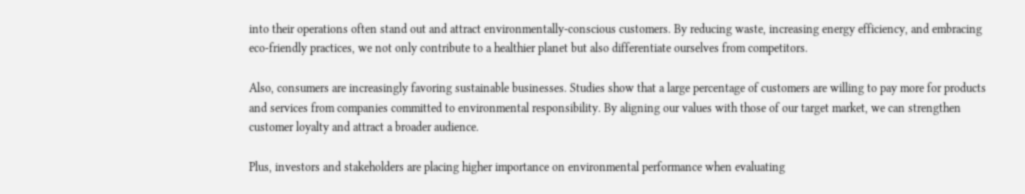into their operations often stand out and attract environmentally-conscious customers. By reducing waste, increasing energy efficiency, and embracing eco-friendly practices, we not only contribute to a healthier planet but also differentiate ourselves from competitors.

Also, consumers are increasingly favoring sustainable businesses. Studies show that a large percentage of customers are willing to pay more for products and services from companies committed to environmental responsibility. By aligning our values with those of our target market, we can strengthen customer loyalty and attract a broader audience.

Plus, investors and stakeholders are placing higher importance on environmental performance when evaluating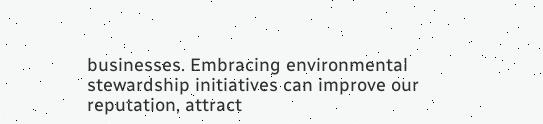businesses. Embracing environmental stewardship initiatives can improve our reputation, attract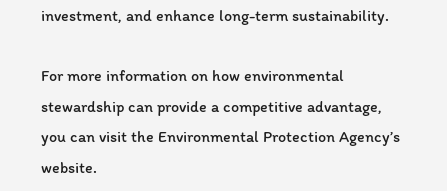investment, and enhance long-term sustainability.

For more information on how environmental stewardship can provide a competitive advantage, you can visit the Environmental Protection Agency’s website.